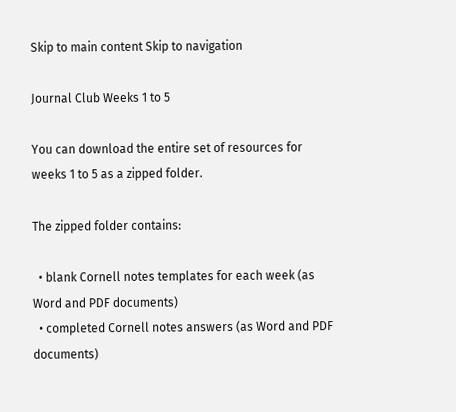Skip to main content Skip to navigation

Journal Club Weeks 1 to 5

You can download the entire set of resources for weeks 1 to 5 as a zipped folder.

The zipped folder contains:

  • blank Cornell notes templates for each week (as Word and PDF documents)
  • completed Cornell notes answers (as Word and PDF documents)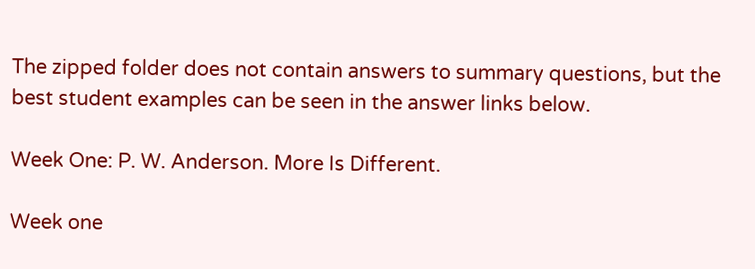The zipped folder does not contain answers to summary questions, but the best student examples can be seen in the answer links below.

Week One: P. W. Anderson. More Is Different.

Week one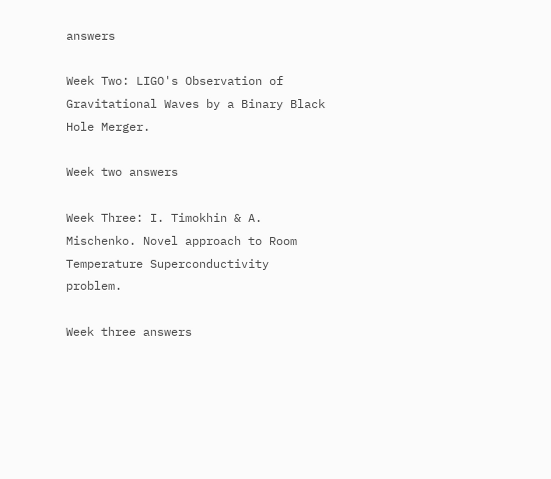answers

Week Two: LIGO's Observation of Gravitational Waves by a Binary Black Hole Merger.

Week two answers

Week Three: I. Timokhin & A. Mischenko. Novel approach to Room Temperature Superconductivity problem.

Week three answers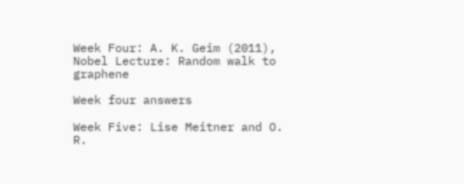Week Four: A. K. Geim (2011), Nobel Lecture: Random walk to graphene

Week four answers

Week Five: Lise Meitner and O. R.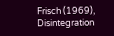Frisch (1969), Disintegration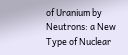of Uranium by Neutrons: a New Type of Nuclear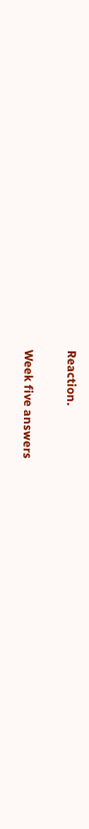Reaction.

Week five answers